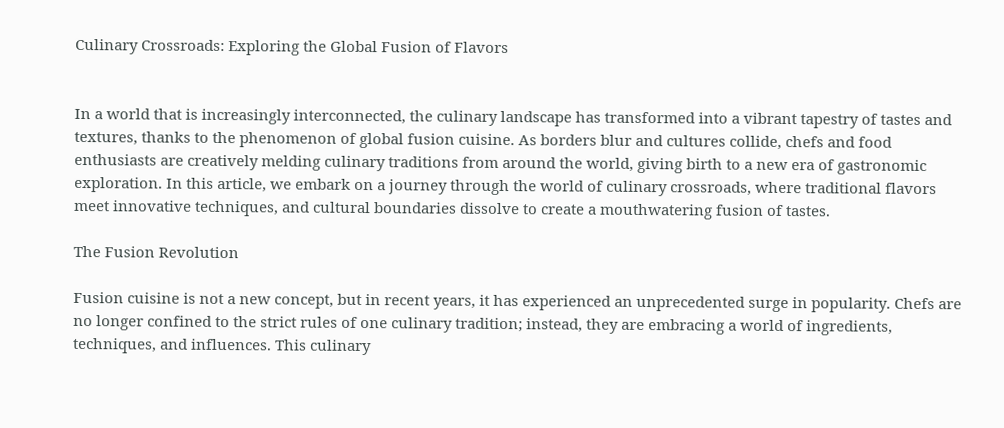Culinary Crossroads: Exploring the Global Fusion of Flavors


In a world that is increasingly interconnected, the culinary landscape has transformed into a vibrant tapestry of tastes and textures, thanks to the phenomenon of global fusion cuisine. As borders blur and cultures collide, chefs and food enthusiasts are creatively melding culinary traditions from around the world, giving birth to a new era of gastronomic exploration. In this article, we embark on a journey through the world of culinary crossroads, where traditional flavors meet innovative techniques, and cultural boundaries dissolve to create a mouthwatering fusion of tastes.

The Fusion Revolution

Fusion cuisine is not a new concept, but in recent years, it has experienced an unprecedented surge in popularity. Chefs are no longer confined to the strict rules of one culinary tradition; instead, they are embracing a world of ingredients, techniques, and influences. This culinary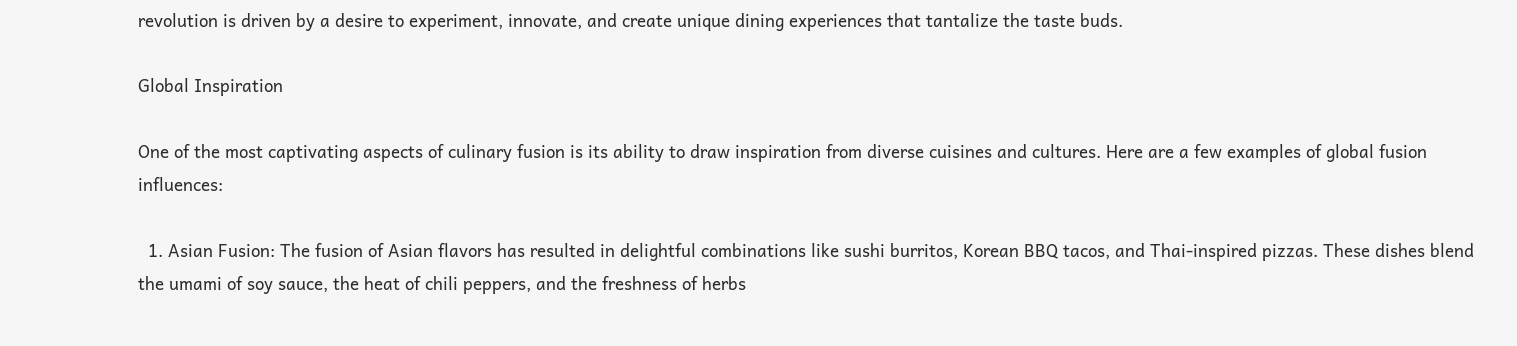revolution is driven by a desire to experiment, innovate, and create unique dining experiences that tantalize the taste buds.

Global Inspiration

One of the most captivating aspects of culinary fusion is its ability to draw inspiration from diverse cuisines and cultures. Here are a few examples of global fusion influences:

  1. Asian Fusion: The fusion of Asian flavors has resulted in delightful combinations like sushi burritos, Korean BBQ tacos, and Thai-inspired pizzas. These dishes blend the umami of soy sauce, the heat of chili peppers, and the freshness of herbs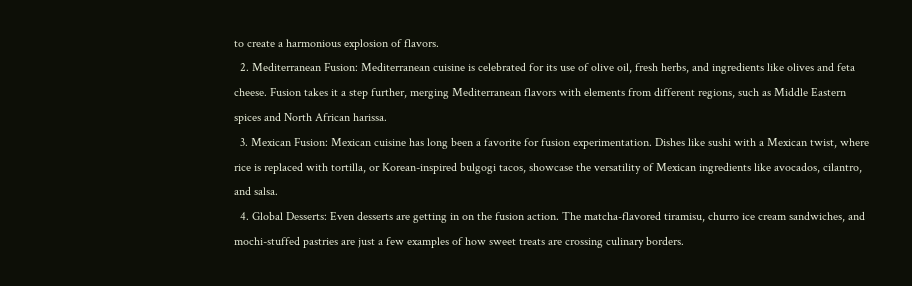to create a harmonious explosion of flavors.
  2. Mediterranean Fusion: Mediterranean cuisine is celebrated for its use of olive oil, fresh herbs, and ingredients like olives and feta cheese. Fusion takes it a step further, merging Mediterranean flavors with elements from different regions, such as Middle Eastern spices and North African harissa.
  3. Mexican Fusion: Mexican cuisine has long been a favorite for fusion experimentation. Dishes like sushi with a Mexican twist, where rice is replaced with tortilla, or Korean-inspired bulgogi tacos, showcase the versatility of Mexican ingredients like avocados, cilantro, and salsa.
  4. Global Desserts: Even desserts are getting in on the fusion action. The matcha-flavored tiramisu, churro ice cream sandwiches, and mochi-stuffed pastries are just a few examples of how sweet treats are crossing culinary borders.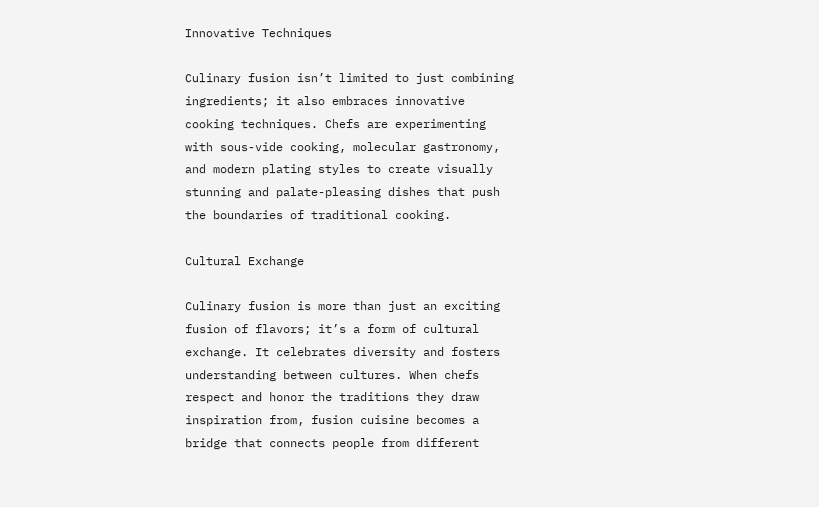Innovative Techniques

Culinary fusion isn’t limited to just combining ingredients; it also embraces innovative cooking techniques. Chefs are experimenting with sous-vide cooking, molecular gastronomy, and modern plating styles to create visually stunning and palate-pleasing dishes that push the boundaries of traditional cooking.

Cultural Exchange

Culinary fusion is more than just an exciting fusion of flavors; it’s a form of cultural exchange. It celebrates diversity and fosters understanding between cultures. When chefs respect and honor the traditions they draw inspiration from, fusion cuisine becomes a bridge that connects people from different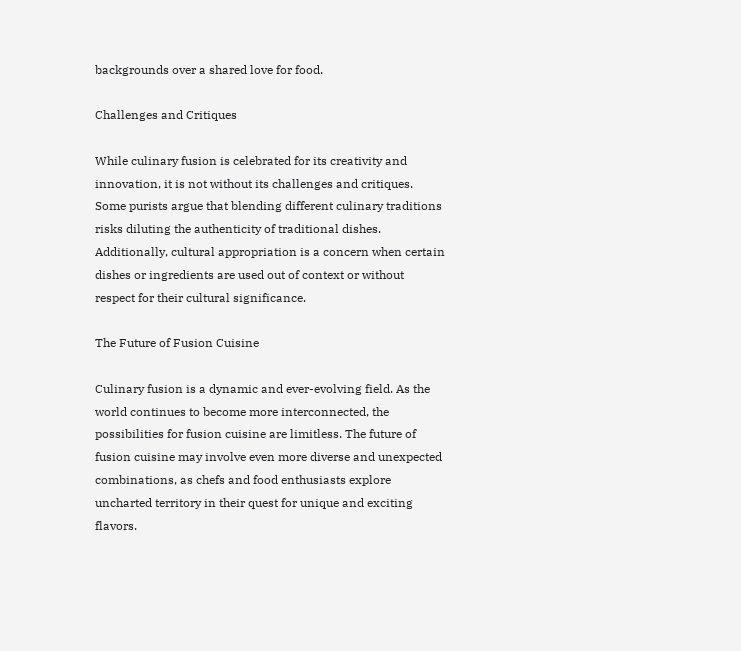backgrounds over a shared love for food.

Challenges and Critiques

While culinary fusion is celebrated for its creativity and innovation, it is not without its challenges and critiques. Some purists argue that blending different culinary traditions risks diluting the authenticity of traditional dishes. Additionally, cultural appropriation is a concern when certain dishes or ingredients are used out of context or without respect for their cultural significance.

The Future of Fusion Cuisine

Culinary fusion is a dynamic and ever-evolving field. As the world continues to become more interconnected, the possibilities for fusion cuisine are limitless. The future of fusion cuisine may involve even more diverse and unexpected combinations, as chefs and food enthusiasts explore uncharted territory in their quest for unique and exciting flavors.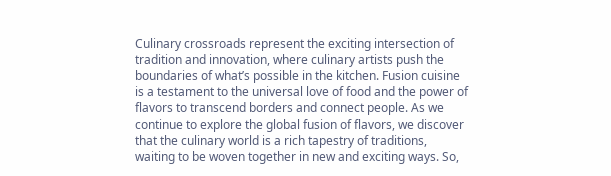Culinary crossroads represent the exciting intersection of tradition and innovation, where culinary artists push the boundaries of what’s possible in the kitchen. Fusion cuisine is a testament to the universal love of food and the power of flavors to transcend borders and connect people. As we continue to explore the global fusion of flavors, we discover that the culinary world is a rich tapestry of traditions, waiting to be woven together in new and exciting ways. So,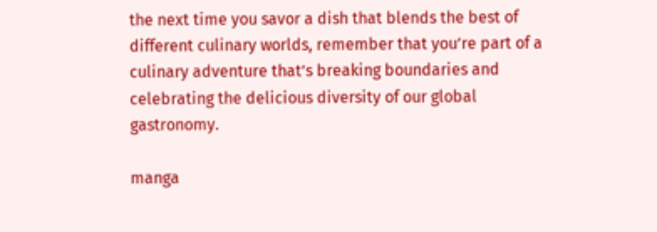the next time you savor a dish that blends the best of different culinary worlds, remember that you’re part of a culinary adventure that’s breaking boundaries and celebrating the delicious diversity of our global gastronomy.

manga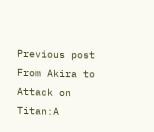Previous post From Akira to Attack on Titan:A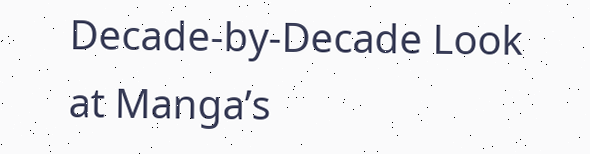Decade-by-Decade Look at Manga’s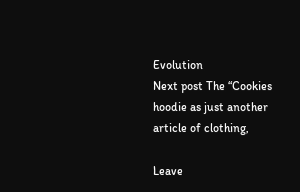Evolution
Next post The “Cookies hoodie as just another article of clothing,

Leave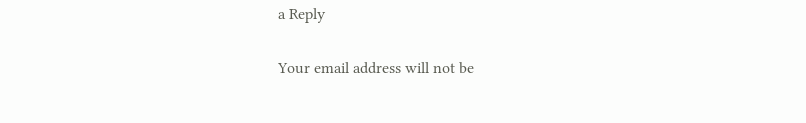a Reply

Your email address will not be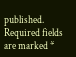published. Required fields are marked *